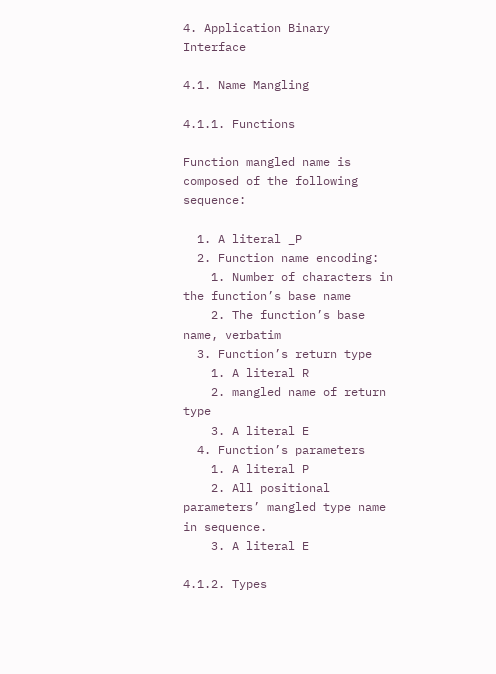4. Application Binary Interface

4.1. Name Mangling

4.1.1. Functions

Function mangled name is composed of the following sequence:

  1. A literal _P
  2. Function name encoding:
    1. Number of characters in the function’s base name
    2. The function’s base name, verbatim
  3. Function’s return type
    1. A literal R
    2. mangled name of return type
    3. A literal E
  4. Function’s parameters
    1. A literal P
    2. All positional parameters’ mangled type name in sequence.
    3. A literal E

4.1.2. Types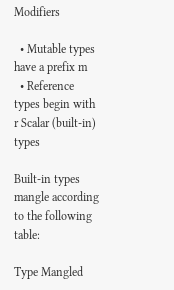Modifiers

  • Mutable types have a prefix m
  • Reference types begin with r Scalar (built-in) types

Built-in types mangle according to the following table:

Type Mangled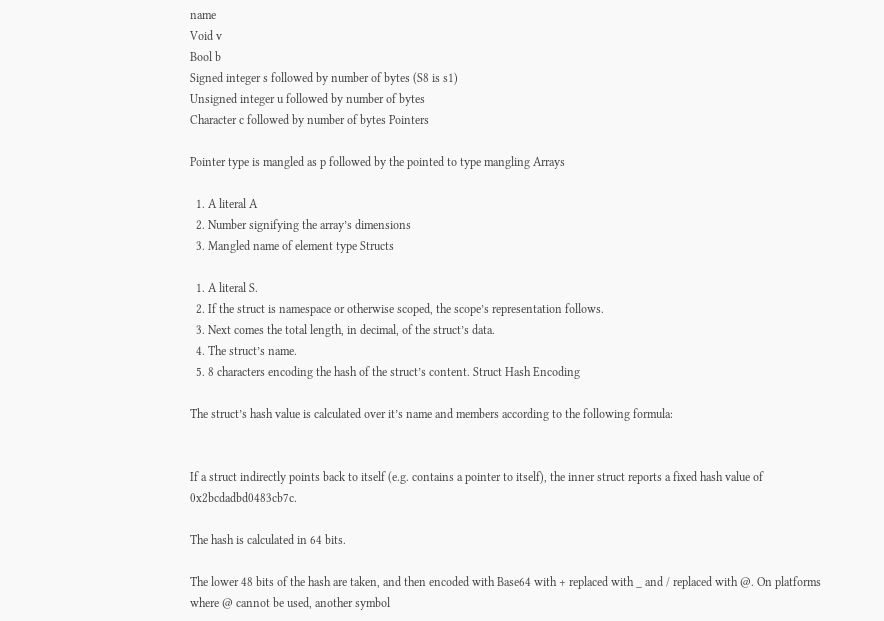name
Void v
Bool b
Signed integer s followed by number of bytes (S8 is s1)
Unsigned integer u followed by number of bytes
Character c followed by number of bytes Pointers

Pointer type is mangled as p followed by the pointed to type mangling Arrays

  1. A literal A
  2. Number signifying the array’s dimensions
  3. Mangled name of element type Structs

  1. A literal S.
  2. If the struct is namespace or otherwise scoped, the scope’s representation follows.
  3. Next comes the total length, in decimal, of the struct’s data.
  4. The struct’s name.
  5. 8 characters encoding the hash of the struct’s content. Struct Hash Encoding

The struct’s hash value is calculated over it’s name and members according to the following formula:


If a struct indirectly points back to itself (e.g. contains a pointer to itself), the inner struct reports a fixed hash value of 0x2bcdadbd0483cb7c.

The hash is calculated in 64 bits.

The lower 48 bits of the hash are taken, and then encoded with Base64 with + replaced with _ and / replaced with @. On platforms where @ cannot be used, another symbol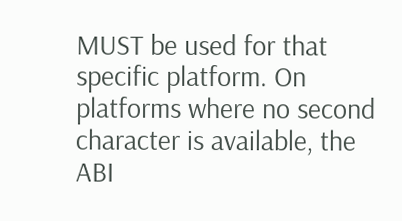MUST be used for that specific platform. On platforms where no second character is available, the ABI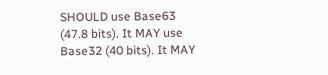SHOULD use Base63 (47.8 bits). It MAY use Base32 (40 bits). It MAY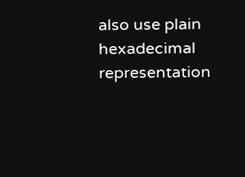also use plain hexadecimal representation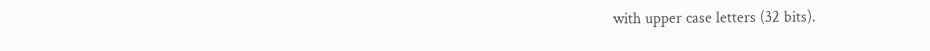with upper case letters (32 bits).